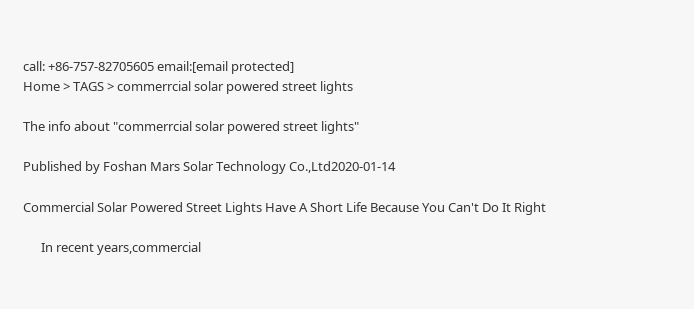call: +86-757-82705605 email:[email protected]
Home > TAGS > commerrcial solar powered street lights

The info about "commerrcial solar powered street lights"

Published by Foshan Mars Solar Technology Co.,Ltd2020-01-14

Commercial Solar Powered Street Lights Have A Short Life Because You Can't Do It Right

      In recent years,commercial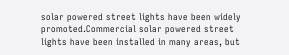solar powered street lights have been widely promoted.Commercial solar powered street lights have been installed in many areas, but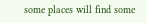some places will find some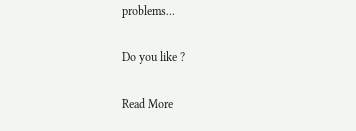problems...

Do you like ?

Read More